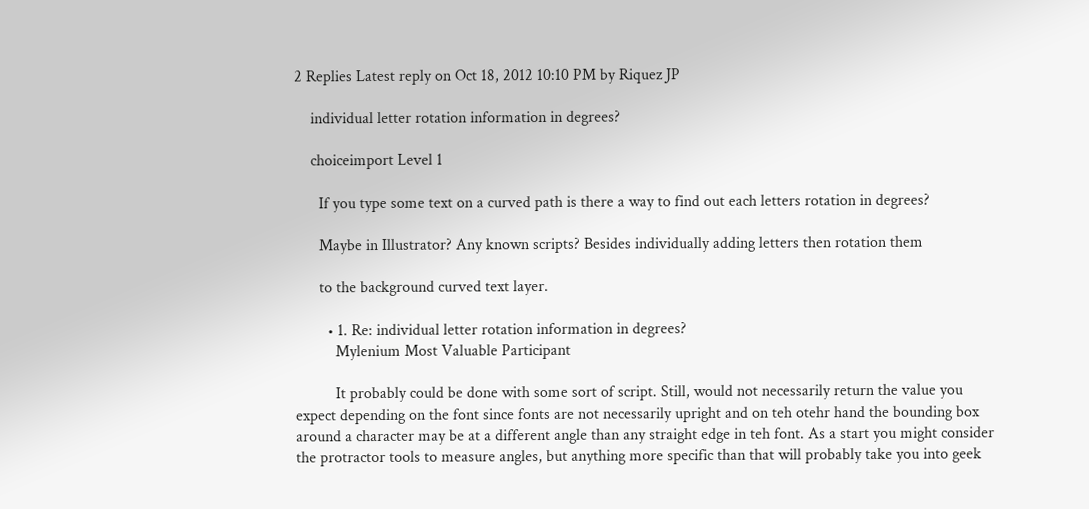2 Replies Latest reply on Oct 18, 2012 10:10 PM by Riquez JP

    individual letter rotation information in degrees?

    choiceimport Level 1

      If you type some text on a curved path is there a way to find out each letters rotation in degrees?

      Maybe in Illustrator? Any known scripts? Besides individually adding letters then rotation them

      to the background curved text layer.

        • 1. Re: individual letter rotation information in degrees?
          Mylenium Most Valuable Participant

          It probably could be done with some sort of script. Still, would not necessarily return the value you expect depending on the font since fonts are not necessarily upright and on teh otehr hand the bounding box around a character may be at a different angle than any straight edge in teh font. As a start you might consider the protractor tools to measure angles, but anything more specific than that will probably take you into geek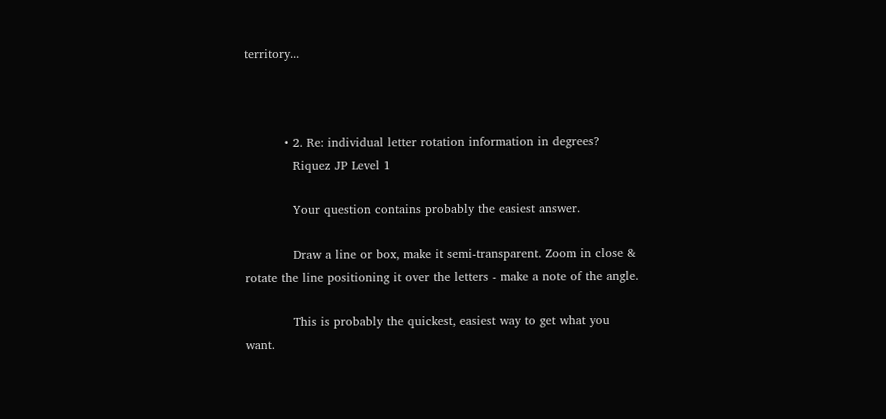territory...



          • 2. Re: individual letter rotation information in degrees?
            Riquez JP Level 1

            Your question contains probably the easiest answer.

            Draw a line or box, make it semi-transparent. Zoom in close & rotate the line positioning it over the letters - make a note of the angle.

            This is probably the quickest, easiest way to get what you want.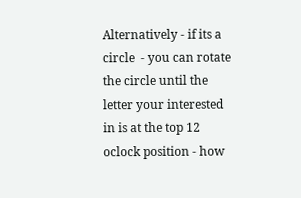Alternatively - if its a circle  - you can rotate the circle until the letter your interested in is at the top 12 oclock position - how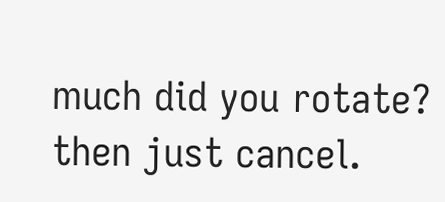much did you rotate? then just cancel.